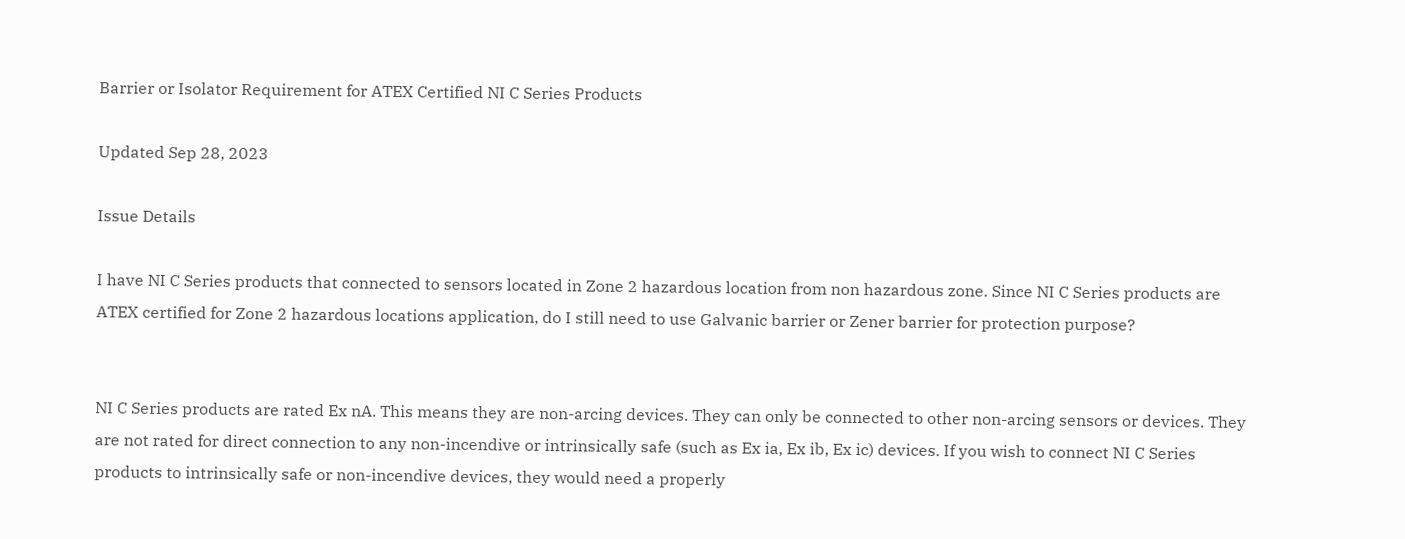Barrier or Isolator Requirement for ATEX Certified NI C Series Products

Updated Sep 28, 2023

Issue Details

I have NI C Series products that connected to sensors located in Zone 2 hazardous location from non hazardous zone. Since NI C Series products are ATEX certified for Zone 2 hazardous locations application, do I still need to use Galvanic barrier or Zener barrier for protection purpose?


NI C Series products are rated Ex nA. This means they are non-arcing devices. They can only be connected to other non-arcing sensors or devices. They are not rated for direct connection to any non-incendive or intrinsically safe (such as Ex ia, Ex ib, Ex ic) devices. If you wish to connect NI C Series products to intrinsically safe or non-incendive devices, they would need a properly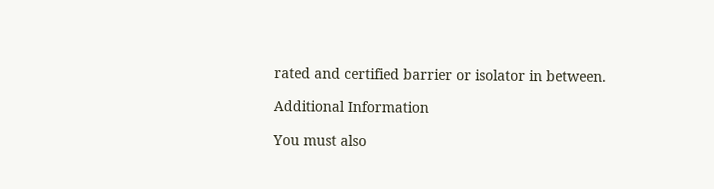rated and certified barrier or isolator in between.

Additional Information

You must also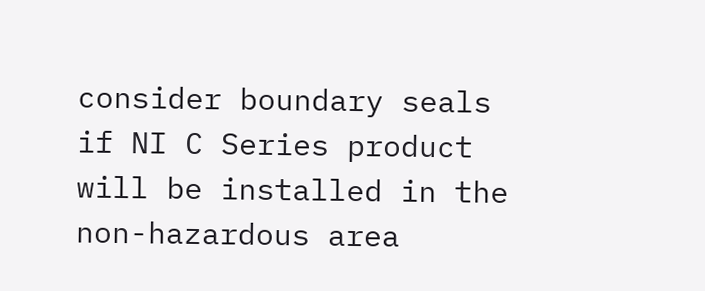consider boundary seals if NI C Series product will be installed in the non-hazardous area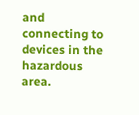and connecting to devices in the hazardous area.